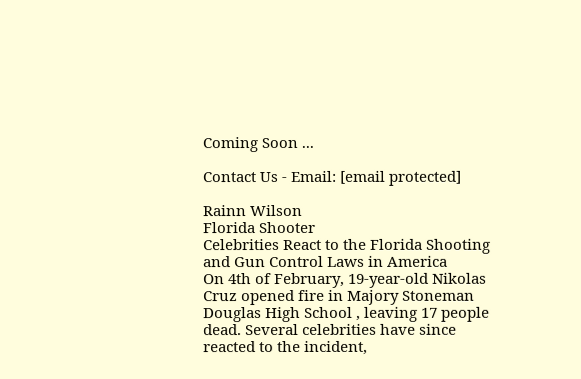Coming Soon ...

Contact Us - Email: [email protected]

Rainn Wilson
Florida Shooter
Celebrities React to the Florida Shooting and Gun Control Laws in America
On 4th of February, 19-year-old Nikolas Cruz opened fire in Majory Stoneman Douglas High School , leaving 17 people dead. Several celebrities have since reacted to the incident,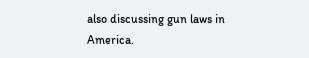also discussing gun laws in America.